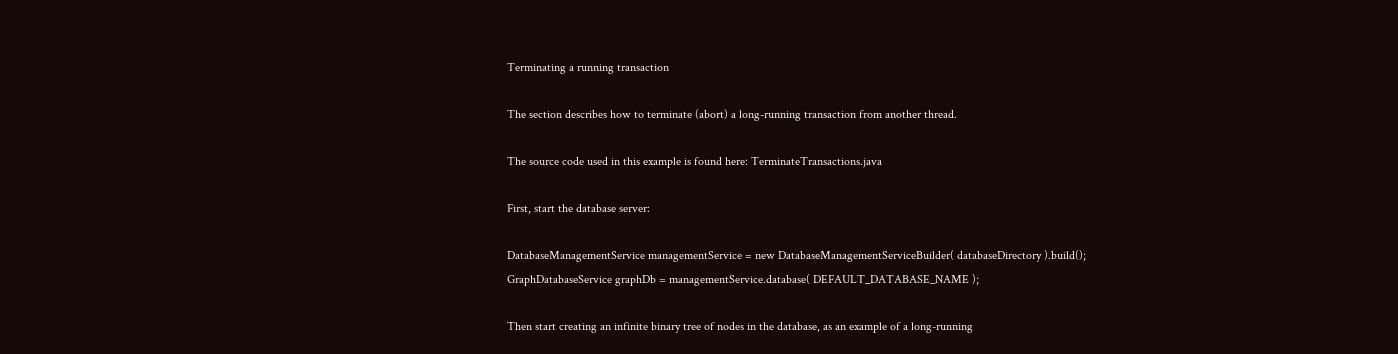Terminating a running transaction

The section describes how to terminate (abort) a long-running transaction from another thread.

The source code used in this example is found here: TerminateTransactions.java

First, start the database server:

DatabaseManagementService managementService = new DatabaseManagementServiceBuilder( databaseDirectory ).build();
GraphDatabaseService graphDb = managementService.database( DEFAULT_DATABASE_NAME );

Then start creating an infinite binary tree of nodes in the database, as an example of a long-running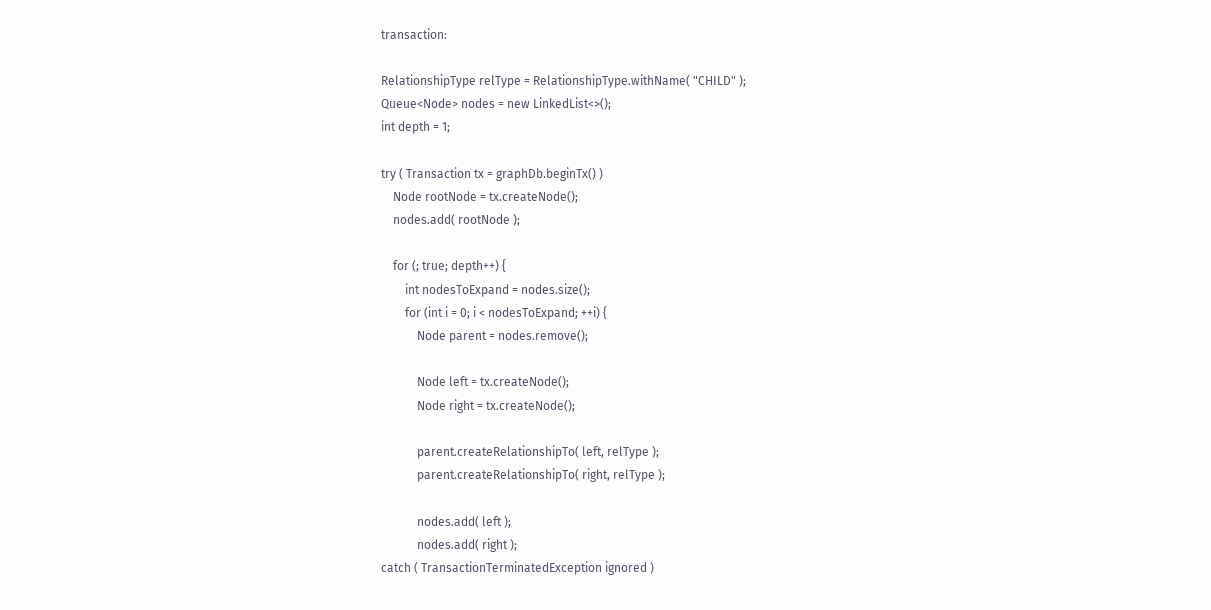transaction:

RelationshipType relType = RelationshipType.withName( "CHILD" );
Queue<Node> nodes = new LinkedList<>();
int depth = 1;

try ( Transaction tx = graphDb.beginTx() )
    Node rootNode = tx.createNode();
    nodes.add( rootNode );

    for (; true; depth++) {
        int nodesToExpand = nodes.size();
        for (int i = 0; i < nodesToExpand; ++i) {
            Node parent = nodes.remove();

            Node left = tx.createNode();
            Node right = tx.createNode();

            parent.createRelationshipTo( left, relType );
            parent.createRelationshipTo( right, relType );

            nodes.add( left );
            nodes.add( right );
catch ( TransactionTerminatedException ignored )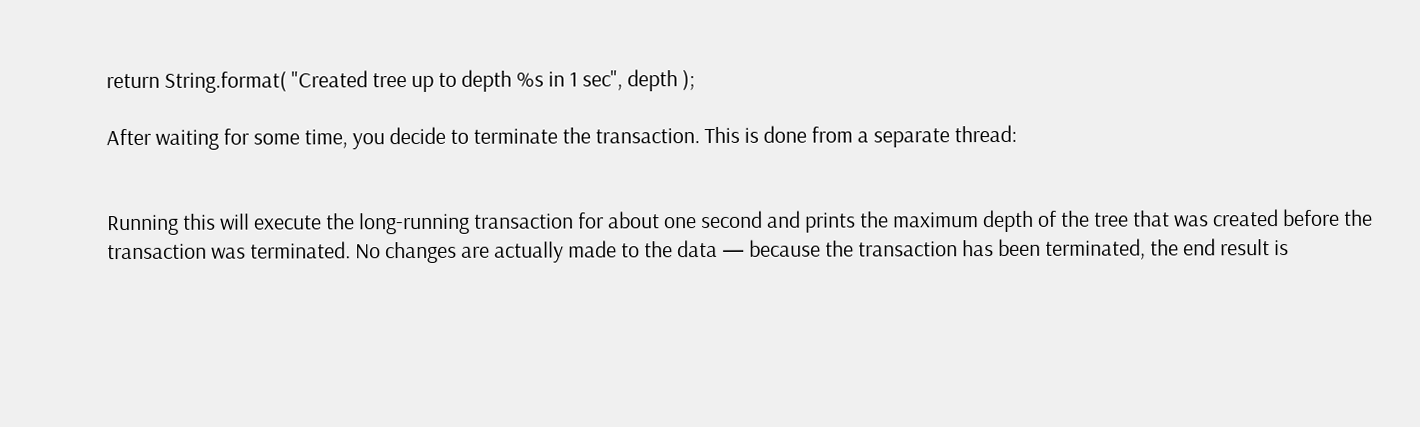return String.format( "Created tree up to depth %s in 1 sec", depth );

After waiting for some time, you decide to terminate the transaction. This is done from a separate thread:


Running this will execute the long-running transaction for about one second and prints the maximum depth of the tree that was created before the transaction was terminated. No changes are actually made to the data — because the transaction has been terminated, the end result is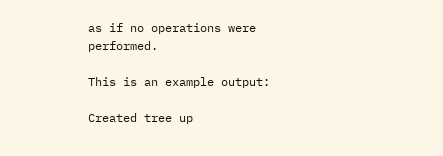as if no operations were performed.

This is an example output:

Created tree up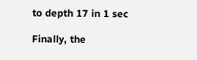to depth 17 in 1 sec

Finally, the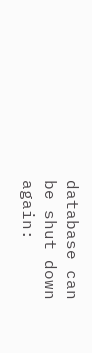database can be shut down again: